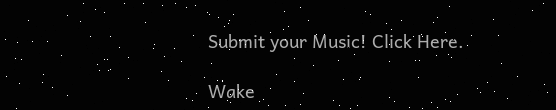Submit your Music! Click Here.

Wake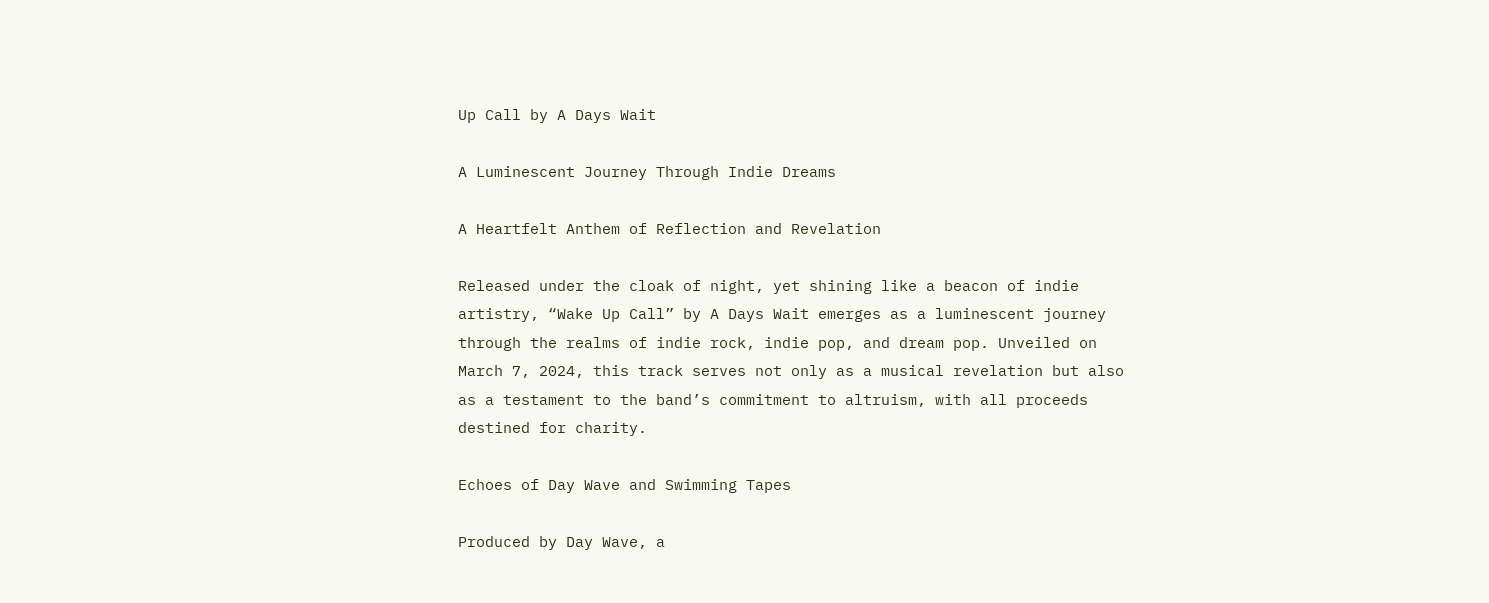Up Call by A Days Wait

A Luminescent Journey Through Indie Dreams

A Heartfelt Anthem of Reflection and Revelation

Released under the cloak of night, yet shining like a beacon of indie artistry, “Wake Up Call” by A Days Wait emerges as a luminescent journey through the realms of indie rock, indie pop, and dream pop. Unveiled on March 7, 2024, this track serves not only as a musical revelation but also as a testament to the band’s commitment to altruism, with all proceeds destined for charity.

Echoes of Day Wave and Swimming Tapes

Produced by Day Wave, a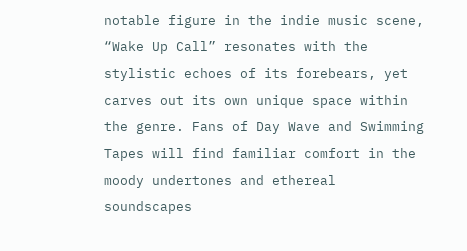notable figure in the indie music scene, “Wake Up Call” resonates with the stylistic echoes of its forebears, yet carves out its own unique space within the genre. Fans of Day Wave and Swimming Tapes will find familiar comfort in the moody undertones and ethereal soundscapes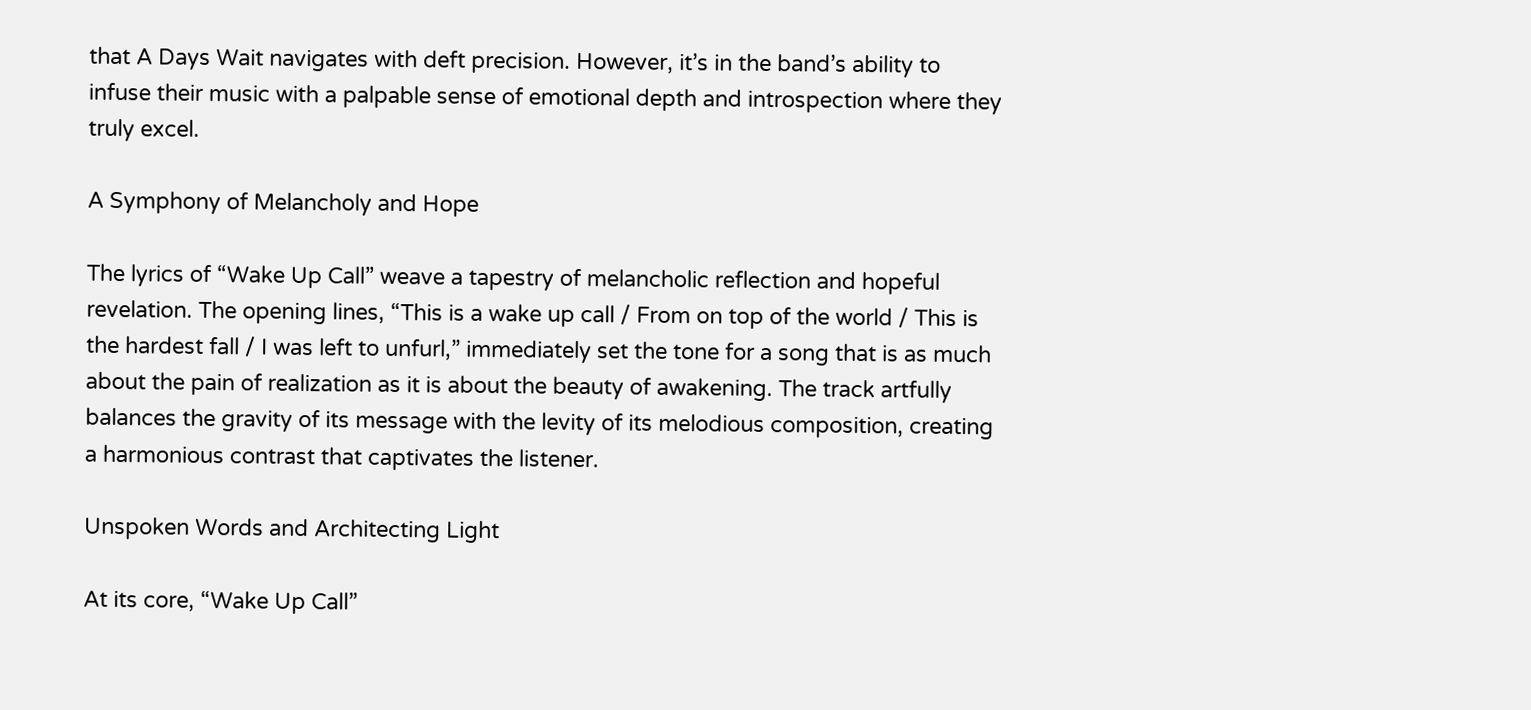that A Days Wait navigates with deft precision. However, it’s in the band’s ability to infuse their music with a palpable sense of emotional depth and introspection where they truly excel.

A Symphony of Melancholy and Hope

The lyrics of “Wake Up Call” weave a tapestry of melancholic reflection and hopeful revelation. The opening lines, “This is a wake up call / From on top of the world / This is the hardest fall / I was left to unfurl,” immediately set the tone for a song that is as much about the pain of realization as it is about the beauty of awakening. The track artfully balances the gravity of its message with the levity of its melodious composition, creating a harmonious contrast that captivates the listener.

Unspoken Words and Architecting Light

At its core, “Wake Up Call”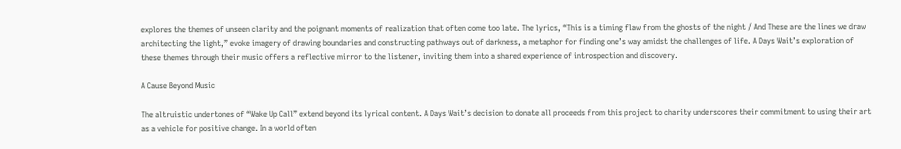explores the themes of unseen clarity and the poignant moments of realization that often come too late. The lyrics, “This is a timing flaw from the ghosts of the night / And These are the lines we draw architecting the light,” evoke imagery of drawing boundaries and constructing pathways out of darkness, a metaphor for finding one’s way amidst the challenges of life. A Days Wait’s exploration of these themes through their music offers a reflective mirror to the listener, inviting them into a shared experience of introspection and discovery.

A Cause Beyond Music

The altruistic undertones of “Wake Up Call” extend beyond its lyrical content. A Days Wait’s decision to donate all proceeds from this project to charity underscores their commitment to using their art as a vehicle for positive change. In a world often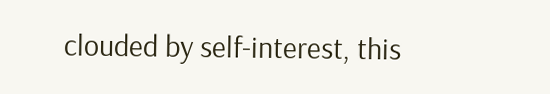clouded by self-interest, this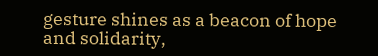gesture shines as a beacon of hope and solidarity,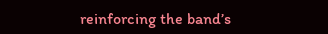reinforcing the band’s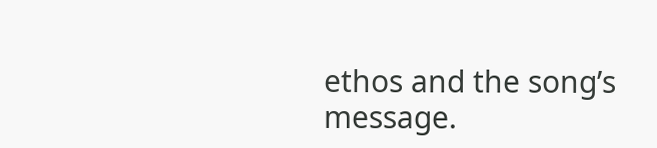ethos and the song’s message.